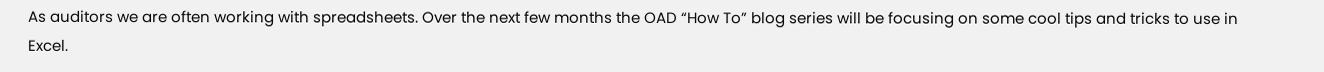As auditors we are often working with spreadsheets. Over the next few months the OAD “How To” blog series will be focusing on some cool tips and tricks to use in Excel.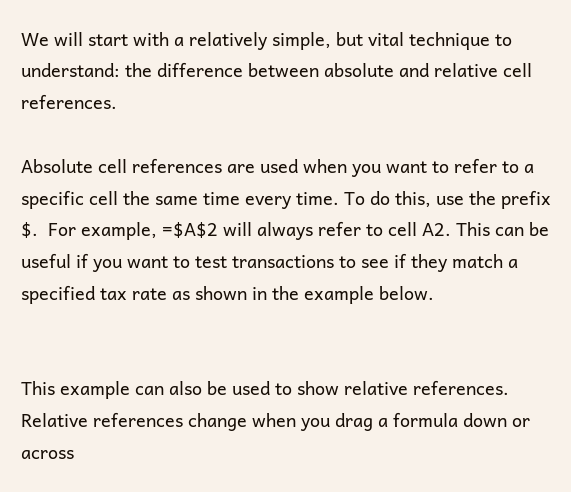We will start with a relatively simple, but vital technique to understand: the difference between absolute and relative cell references.

Absolute cell references are used when you want to refer to a specific cell the same time every time. To do this, use the prefix $.  For example, =$A$2 will always refer to cell A2. This can be useful if you want to test transactions to see if they match a specified tax rate as shown in the example below.


This example can also be used to show relative references. Relative references change when you drag a formula down or across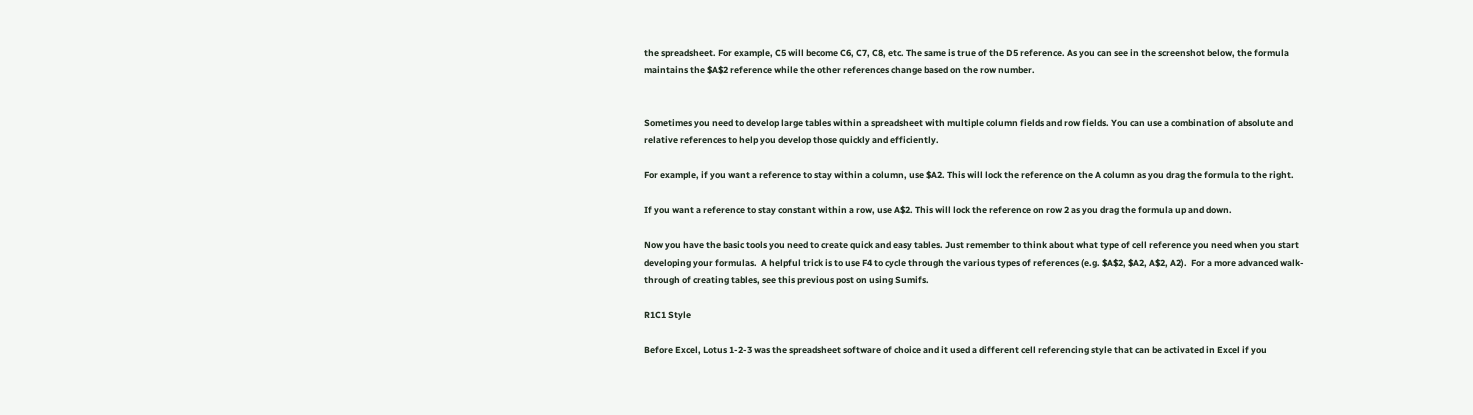the spreadsheet. For example, C5 will become C6, C7, C8, etc. The same is true of the D5 reference. As you can see in the screenshot below, the formula maintains the $A$2 reference while the other references change based on the row number.


Sometimes you need to develop large tables within a spreadsheet with multiple column fields and row fields. You can use a combination of absolute and relative references to help you develop those quickly and efficiently.

For example, if you want a reference to stay within a column, use $A2. This will lock the reference on the A column as you drag the formula to the right.

If you want a reference to stay constant within a row, use A$2. This will lock the reference on row 2 as you drag the formula up and down.

Now you have the basic tools you need to create quick and easy tables. Just remember to think about what type of cell reference you need when you start developing your formulas.  A helpful trick is to use F4 to cycle through the various types of references (e.g. $A$2, $A2, A$2, A2).  For a more advanced walk-through of creating tables, see this previous post on using Sumifs.

R1C1 Style

Before Excel, Lotus 1-2-3 was the spreadsheet software of choice and it used a different cell referencing style that can be activated in Excel if you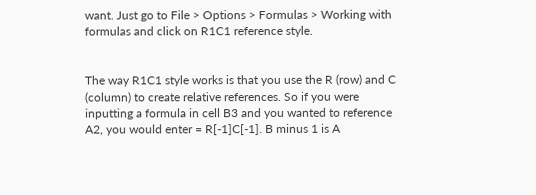want. Just go to File > Options > Formulas > Working with formulas and click on R1C1 reference style.


The way R1C1 style works is that you use the R (row) and C (column) to create relative references. So if you were inputting a formula in cell B3 and you wanted to reference A2, you would enter = R[-1]C[-1]. B minus 1 is A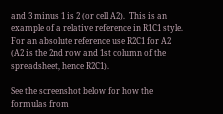and 3 minus 1 is 2 (or cell A2).  This is an example of a relative reference in R1C1 style. For an absolute reference use R2C1 for A2 (A2 is the 2nd row and 1st column of the spreadsheet, hence R2C1).

See the screenshot below for how the formulas from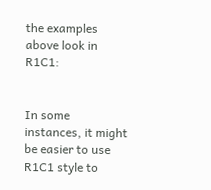the examples above look in R1C1:


In some instances, it might be easier to use R1C1 style to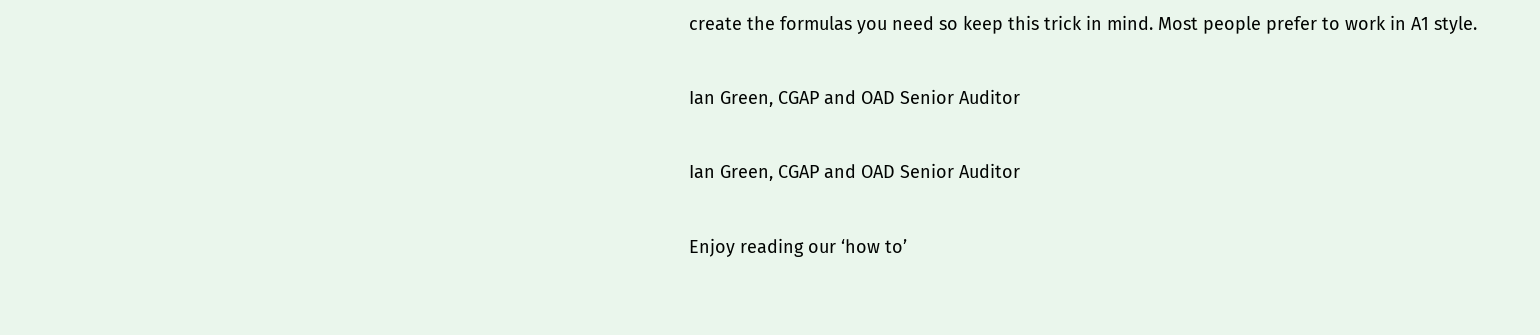create the formulas you need so keep this trick in mind. Most people prefer to work in A1 style.

Ian Green, CGAP and OAD Senior Auditor

Ian Green, CGAP and OAD Senior Auditor

Enjoy reading our ‘how to’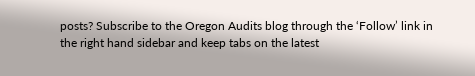posts? Subscribe to the Oregon Audits blog through the ‘Follow’ link in the right hand sidebar and keep tabs on the latest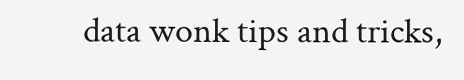data wonk tips and tricks,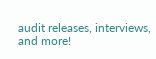audit releases, interviews, and more!